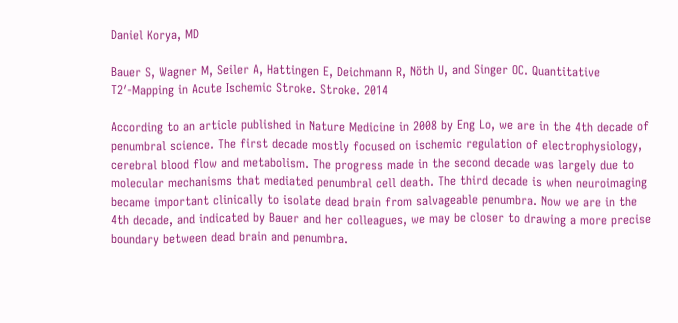Daniel Korya, MD

Bauer S, Wagner M, Seiler A, Hattingen E, Deichmann R, Nöth U, and Singer OC. Quantitative T2′-Mapping in Acute Ischemic Stroke. Stroke. 2014

According to an article published in Nature Medicine in 2008 by Eng Lo, we are in the 4th decade of penumbral science. The first decade mostly focused on ischemic regulation of electrophysiology, cerebral blood flow and metabolism. The progress made in the second decade was largely due to molecular mechanisms that mediated penumbral cell death. The third decade is when neuroimaging became important clinically to isolate dead brain from salvageable penumbra. Now we are in the 4th decade, and indicated by Bauer and her colleagues, we may be closer to drawing a more precise boundary between dead brain and penumbra.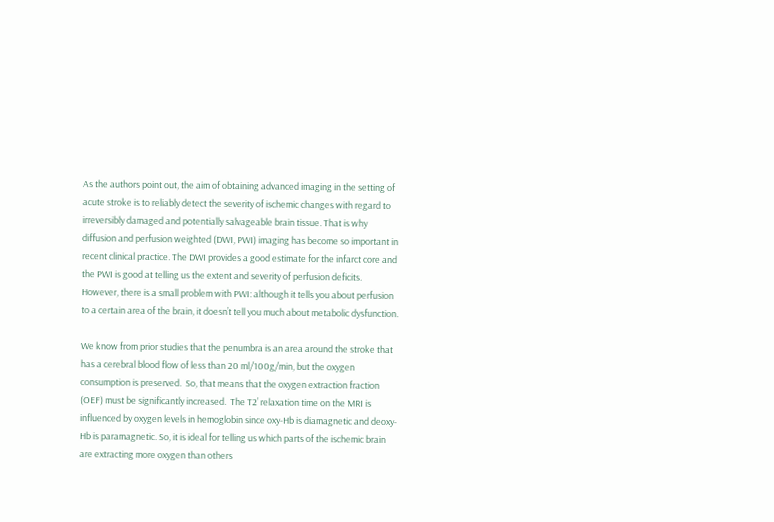As the authors point out, the aim of obtaining advanced imaging in the setting of acute stroke is to reliably detect the severity of ischemic changes with regard to irreversibly damaged and potentially salvageable brain tissue. That is why diffusion and perfusion weighted (DWI, PWI) imaging has become so important in recent clinical practice. The DWI provides a good estimate for the infarct core and the PWI is good at telling us the extent and severity of perfusion deficits. However, there is a small problem with PWI: although it tells you about perfusion to a certain area of the brain, it doesn’t tell you much about metabolic dysfunction.

We know from prior studies that the penumbra is an area around the stroke that has a cerebral blood flow of less than 20 ml/100g/min, but the oxygen consumption is preserved.  So, that means that the oxygen extraction fraction (OEF) must be significantly increased.  The T2’ relaxation time on the MRI is influenced by oxygen levels in hemoglobin since oxy-Hb is diamagnetic and deoxy-Hb is paramagnetic. So, it is ideal for telling us which parts of the ischemic brain are extracting more oxygen than others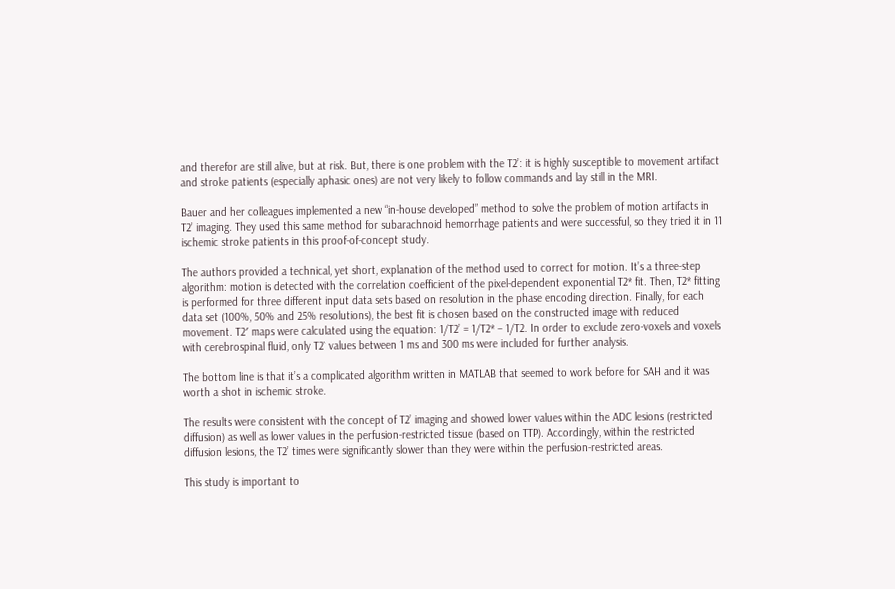and therefor are still alive, but at risk. But, there is one problem with the T2’: it is highly susceptible to movement artifact and stroke patients (especially aphasic ones) are not very likely to follow commands and lay still in the MRI.

Bauer and her colleagues implemented a new “in-house developed” method to solve the problem of motion artifacts in T2’ imaging. They used this same method for subarachnoid hemorrhage patients and were successful, so they tried it in 11 ischemic stroke patients in this proof-of-concept study.

The authors provided a technical, yet short, explanation of the method used to correct for motion. It’s a three-step algorithm: motion is detected with the correlation coefficient of the pixel-dependent exponential T2* fit. Then, T2* fitting is performed for three different input data sets based on resolution in the phase encoding direction. Finally, for each data set (100%, 50% and 25% resolutions), the best fit is chosen based on the constructed image with reduced movement. T2′ maps were calculated using the equation: 1/T2’ = 1/T2* – 1/T2. In order to exclude zero-voxels and voxels with cerebrospinal fluid, only T2` values between 1 ms and 300 ms were included for further analysis.

The bottom line is that it’s a complicated algorithm written in MATLAB that seemed to work before for SAH and it was worth a shot in ischemic stroke.

The results were consistent with the concept of T2’ imaging and showed lower values within the ADC lesions (restricted diffusion) as well as lower values in the perfusion-restricted tissue (based on TTP). Accordingly, within the restricted diffusion lesions, the T2’ times were significantly slower than they were within the perfusion-restricted areas.

This study is important to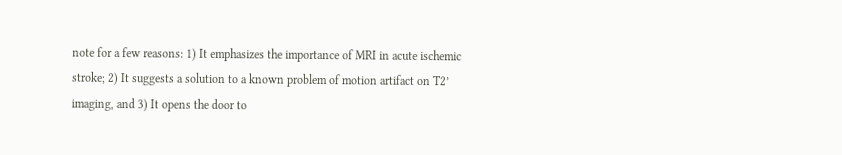note for a few reasons: 1) It emphasizes the importance of MRI in acute ischemic stroke; 2) It suggests a solution to a known problem of motion artifact on T2’ imaging, and 3) It opens the door to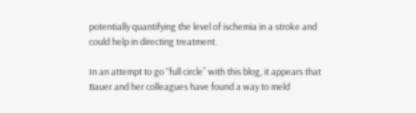potentially quantifying the level of ischemia in a stroke and could help in directing treatment.

In an attempt to go “full circle” with this blog, it appears that Bauer and her colleagues have found a way to meld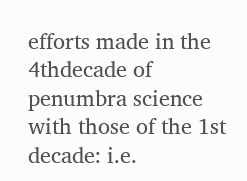efforts made in the 4thdecade of penumbra science with those of the 1st decade: i.e.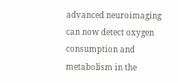advanced neuroimaging can now detect oxygen consumption and metabolism in the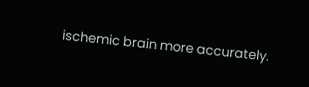ischemic brain more accurately.